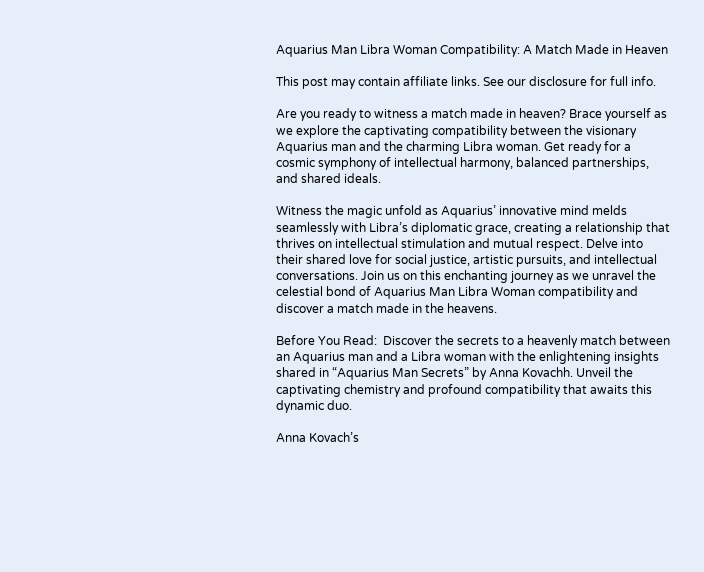Aquarius Man Libra Woman Compatibility: A Match Made in Heaven

This post may contain affiliate links. See our disclosure for full info.

Are you ready to witness a match made in heaven? Brace yourself as we explore the captivating compatibility between the visionary Aquarius man and the charming Libra woman. Get ready for a cosmic symphony of intellectual harmony, balanced partnerships, and shared ideals.

Witness the magic unfold as Aquarius’ innovative mind melds seamlessly with Libra’s diplomatic grace, creating a relationship that thrives on intellectual stimulation and mutual respect. Delve into their shared love for social justice, artistic pursuits, and intellectual conversations. Join us on this enchanting journey as we unravel the celestial bond of Aquarius Man Libra Woman compatibility and discover a match made in the heavens.

Before You Read:  Discover the secrets to a heavenly match between an Aquarius man and a Libra woman with the enlightening insights shared in “Aquarius Man Secrets” by Anna Kovachh. Unveil the captivating chemistry and profound compatibility that awaits this dynamic duo.

Anna Kovach’s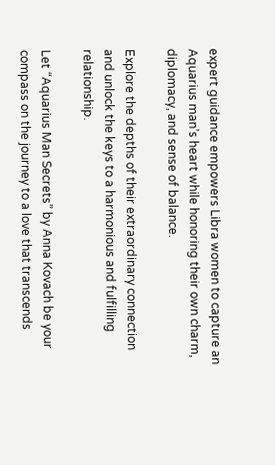expert guidance empowers Libra women to capture an Aquarius man’s heart while honoring their own charm, diplomacy, and sense of balance.

Explore the depths of their extraordinary connection and unlock the keys to a harmonious and fulfilling relationship.

Let “Aquarius Man Secrets” by Anna Kovach be your compass on the journey to a love that transcends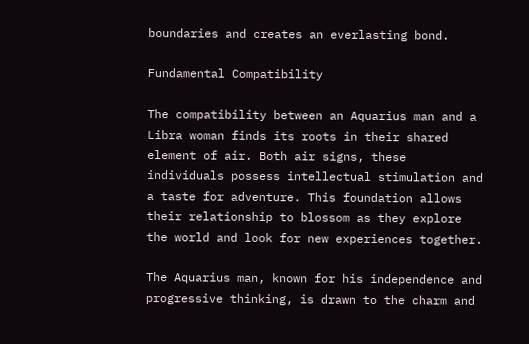boundaries and creates an everlasting bond.

Fundamental Compatibility

The compatibility between an Aquarius man and a Libra woman finds its roots in their shared element of air. Both air signs, these individuals possess intellectual stimulation and a taste for adventure. This foundation allows their relationship to blossom as they explore the world and look for new experiences together.

The Aquarius man, known for his independence and progressive thinking, is drawn to the charm and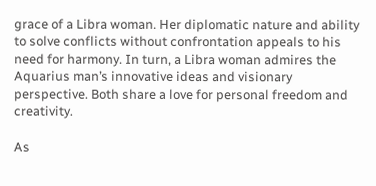grace of a Libra woman. Her diplomatic nature and ability to solve conflicts without confrontation appeals to his need for harmony. In turn, a Libra woman admires the Aquarius man’s innovative ideas and visionary perspective. Both share a love for personal freedom and creativity.

As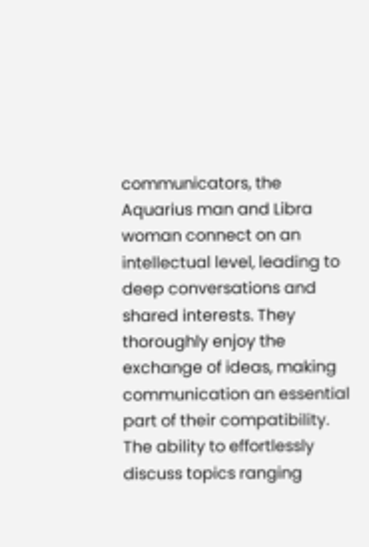communicators, the Aquarius man and Libra woman connect on an intellectual level, leading to deep conversations and shared interests. They thoroughly enjoy the exchange of ideas, making communication an essential part of their compatibility. The ability to effortlessly discuss topics ranging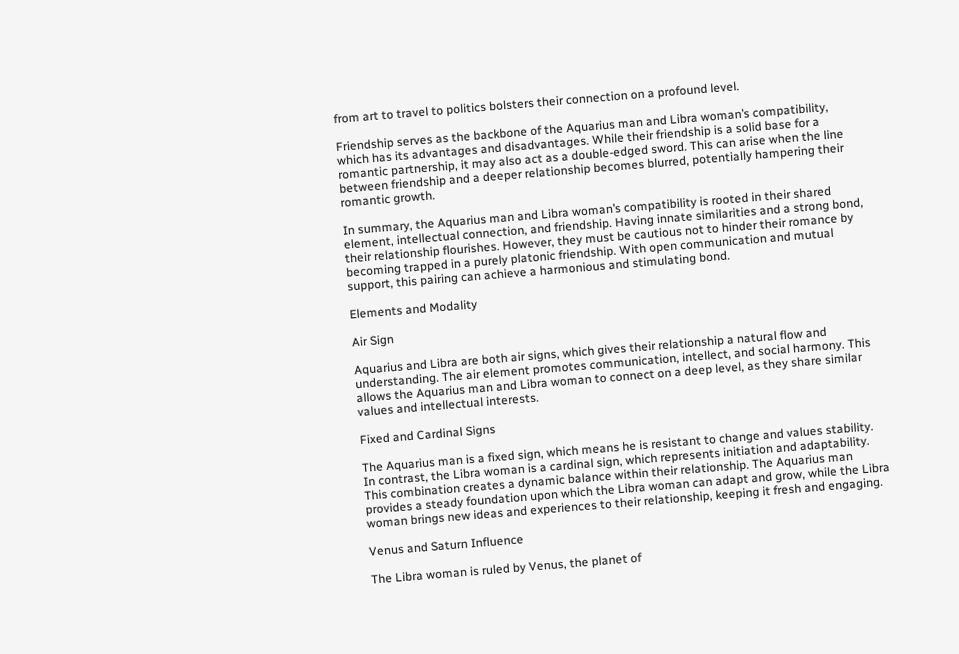from art to travel to politics bolsters their connection on a profound level.

Friendship serves as the backbone of the Aquarius man and Libra woman’s compatibility, which has its advantages and disadvantages. While their friendship is a solid base for a romantic partnership, it may also act as a double-edged sword. This can arise when the line between friendship and a deeper relationship becomes blurred, potentially hampering their romantic growth.

In summary, the Aquarius man and Libra woman’s compatibility is rooted in their shared element, intellectual connection, and friendship. Having innate similarities and a strong bond, their relationship flourishes. However, they must be cautious not to hinder their romance by becoming trapped in a purely platonic friendship. With open communication and mutual support, this pairing can achieve a harmonious and stimulating bond.

Elements and Modality

Air Sign

Aquarius and Libra are both air signs, which gives their relationship a natural flow and understanding. The air element promotes communication, intellect, and social harmony. This allows the Aquarius man and Libra woman to connect on a deep level, as they share similar values and intellectual interests.

Fixed and Cardinal Signs

The Aquarius man is a fixed sign, which means he is resistant to change and values stability. In contrast, the Libra woman is a cardinal sign, which represents initiation and adaptability. This combination creates a dynamic balance within their relationship. The Aquarius man provides a steady foundation upon which the Libra woman can adapt and grow, while the Libra woman brings new ideas and experiences to their relationship, keeping it fresh and engaging.

Venus and Saturn Influence

The Libra woman is ruled by Venus, the planet of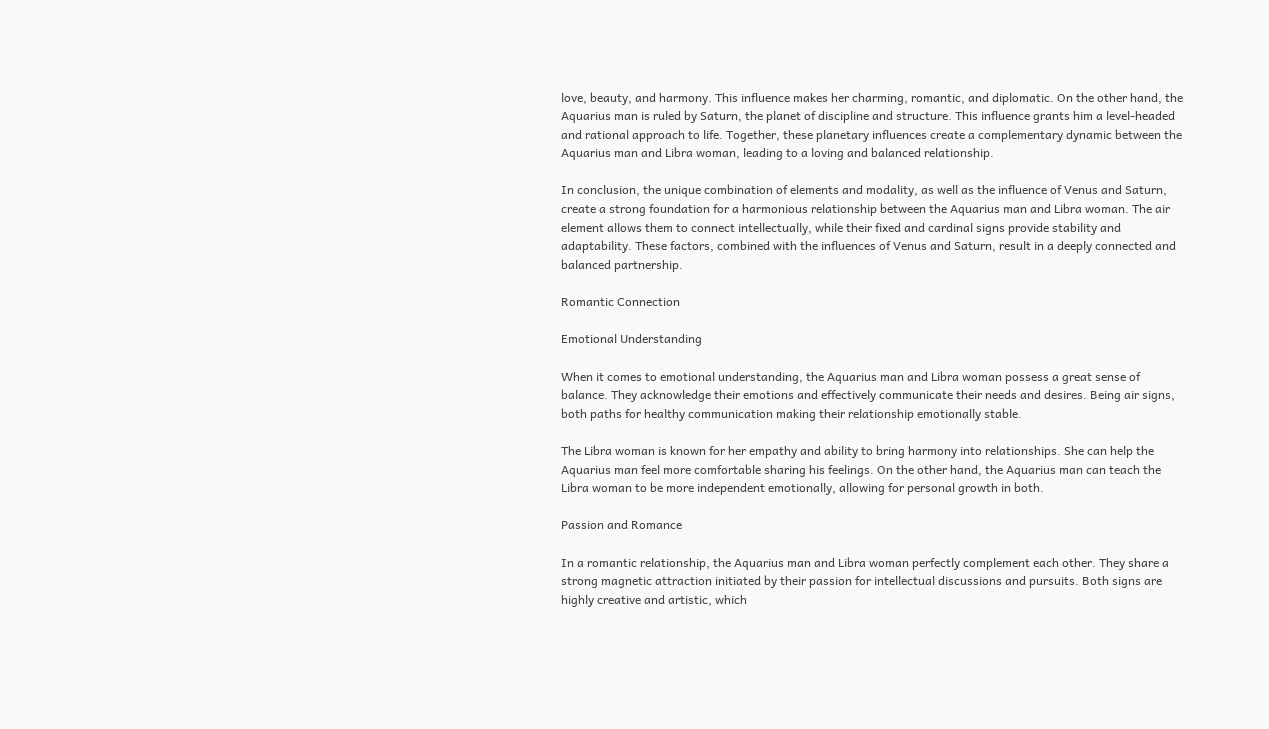love, beauty, and harmony. This influence makes her charming, romantic, and diplomatic. On the other hand, the Aquarius man is ruled by Saturn, the planet of discipline and structure. This influence grants him a level-headed and rational approach to life. Together, these planetary influences create a complementary dynamic between the Aquarius man and Libra woman, leading to a loving and balanced relationship.

In conclusion, the unique combination of elements and modality, as well as the influence of Venus and Saturn, create a strong foundation for a harmonious relationship between the Aquarius man and Libra woman. The air element allows them to connect intellectually, while their fixed and cardinal signs provide stability and adaptability. These factors, combined with the influences of Venus and Saturn, result in a deeply connected and balanced partnership.

Romantic Connection

Emotional Understanding

When it comes to emotional understanding, the Aquarius man and Libra woman possess a great sense of balance. They acknowledge their emotions and effectively communicate their needs and desires. Being air signs, both paths for healthy communication making their relationship emotionally stable.

The Libra woman is known for her empathy and ability to bring harmony into relationships. She can help the Aquarius man feel more comfortable sharing his feelings. On the other hand, the Aquarius man can teach the Libra woman to be more independent emotionally, allowing for personal growth in both.

Passion and Romance

In a romantic relationship, the Aquarius man and Libra woman perfectly complement each other. They share a strong magnetic attraction initiated by their passion for intellectual discussions and pursuits. Both signs are highly creative and artistic, which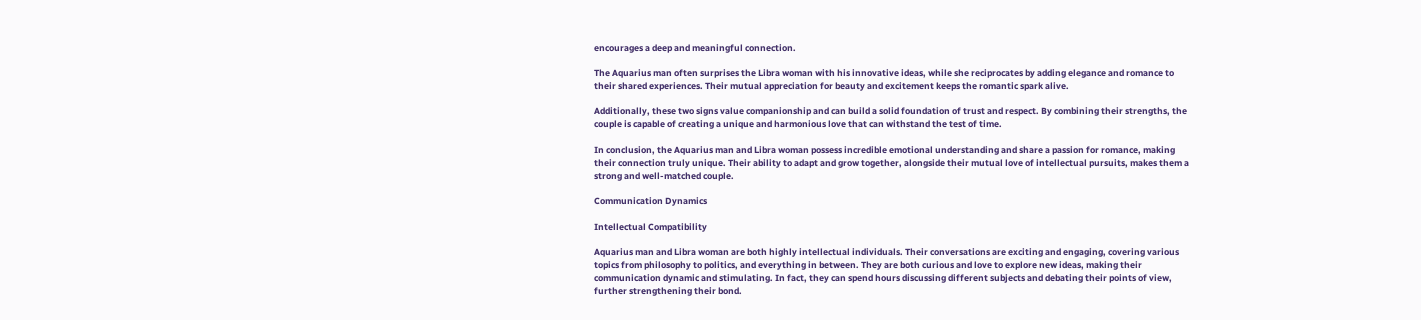encourages a deep and meaningful connection.

The Aquarius man often surprises the Libra woman with his innovative ideas, while she reciprocates by adding elegance and romance to their shared experiences. Their mutual appreciation for beauty and excitement keeps the romantic spark alive.

Additionally, these two signs value companionship and can build a solid foundation of trust and respect. By combining their strengths, the couple is capable of creating a unique and harmonious love that can withstand the test of time.

In conclusion, the Aquarius man and Libra woman possess incredible emotional understanding and share a passion for romance, making their connection truly unique. Their ability to adapt and grow together, alongside their mutual love of intellectual pursuits, makes them a strong and well-matched couple.

Communication Dynamics

Intellectual Compatibility

Aquarius man and Libra woman are both highly intellectual individuals. Their conversations are exciting and engaging, covering various topics from philosophy to politics, and everything in between. They are both curious and love to explore new ideas, making their communication dynamic and stimulating. In fact, they can spend hours discussing different subjects and debating their points of view, further strengthening their bond.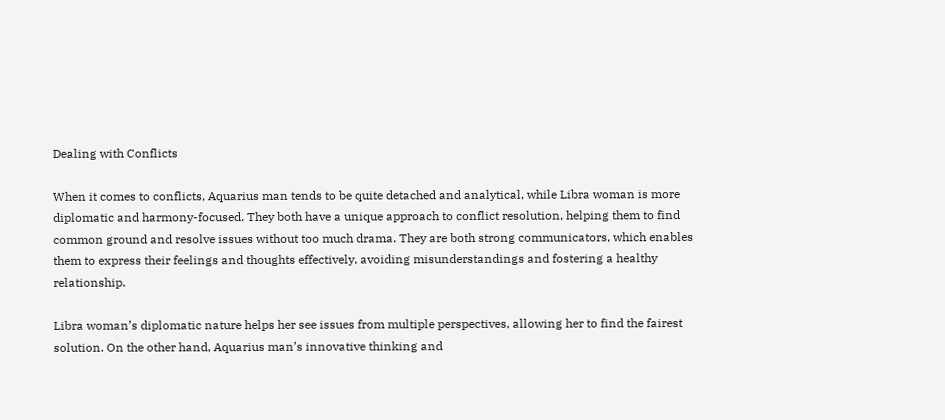Dealing with Conflicts

When it comes to conflicts, Aquarius man tends to be quite detached and analytical, while Libra woman is more diplomatic and harmony-focused. They both have a unique approach to conflict resolution, helping them to find common ground and resolve issues without too much drama. They are both strong communicators, which enables them to express their feelings and thoughts effectively, avoiding misunderstandings and fostering a healthy relationship.

Libra woman’s diplomatic nature helps her see issues from multiple perspectives, allowing her to find the fairest solution. On the other hand, Aquarius man’s innovative thinking and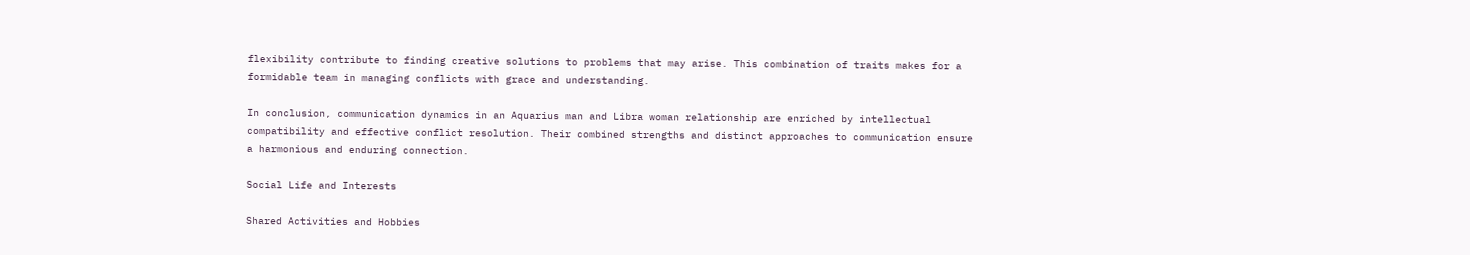flexibility contribute to finding creative solutions to problems that may arise. This combination of traits makes for a formidable team in managing conflicts with grace and understanding.

In conclusion, communication dynamics in an Aquarius man and Libra woman relationship are enriched by intellectual compatibility and effective conflict resolution. Their combined strengths and distinct approaches to communication ensure a harmonious and enduring connection.

Social Life and Interests

Shared Activities and Hobbies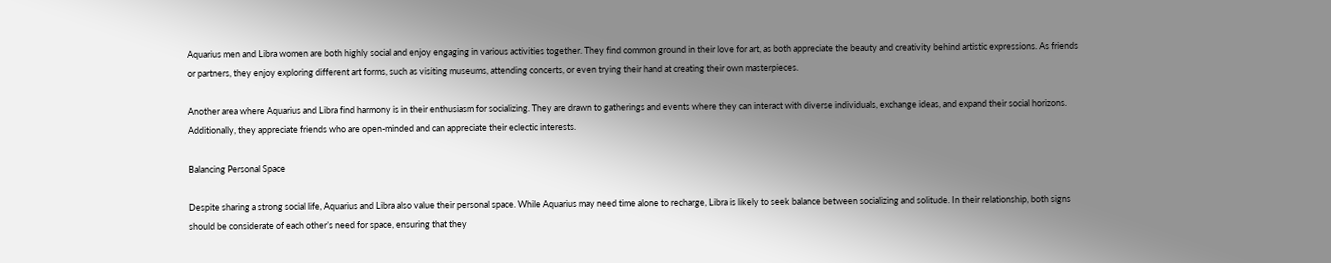Aquarius men and Libra women are both highly social and enjoy engaging in various activities together. They find common ground in their love for art, as both appreciate the beauty and creativity behind artistic expressions. As friends or partners, they enjoy exploring different art forms, such as visiting museums, attending concerts, or even trying their hand at creating their own masterpieces.

Another area where Aquarius and Libra find harmony is in their enthusiasm for socializing. They are drawn to gatherings and events where they can interact with diverse individuals, exchange ideas, and expand their social horizons. Additionally, they appreciate friends who are open-minded and can appreciate their eclectic interests.

Balancing Personal Space

Despite sharing a strong social life, Aquarius and Libra also value their personal space. While Aquarius may need time alone to recharge, Libra is likely to seek balance between socializing and solitude. In their relationship, both signs should be considerate of each other’s need for space, ensuring that they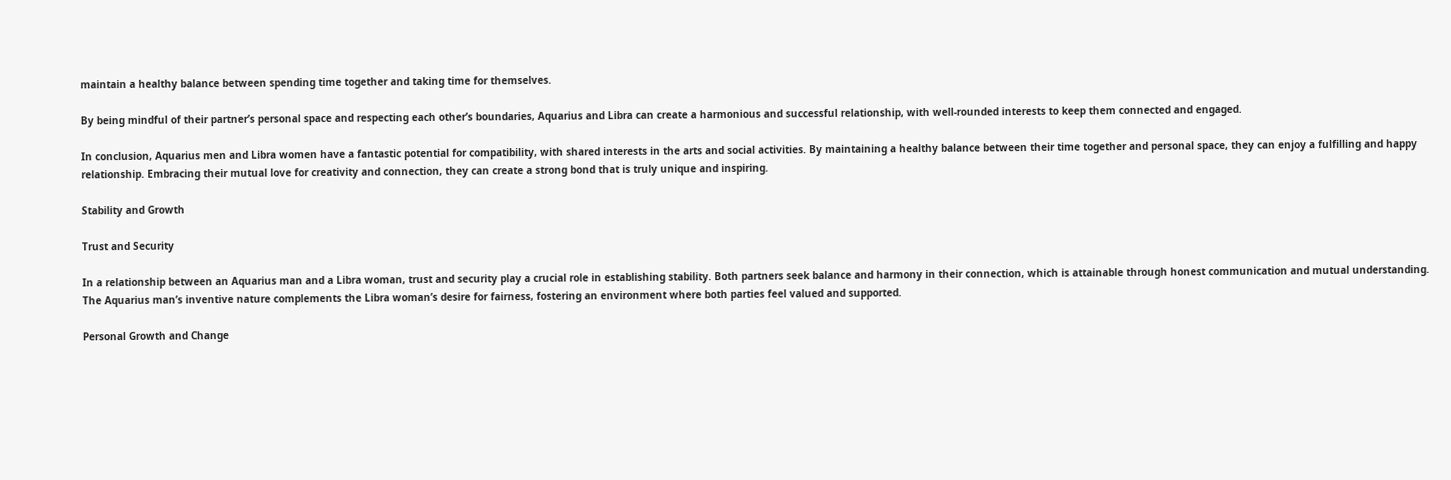maintain a healthy balance between spending time together and taking time for themselves.

By being mindful of their partner’s personal space and respecting each other’s boundaries, Aquarius and Libra can create a harmonious and successful relationship, with well-rounded interests to keep them connected and engaged.

In conclusion, Aquarius men and Libra women have a fantastic potential for compatibility, with shared interests in the arts and social activities. By maintaining a healthy balance between their time together and personal space, they can enjoy a fulfilling and happy relationship. Embracing their mutual love for creativity and connection, they can create a strong bond that is truly unique and inspiring.

Stability and Growth

Trust and Security

In a relationship between an Aquarius man and a Libra woman, trust and security play a crucial role in establishing stability. Both partners seek balance and harmony in their connection, which is attainable through honest communication and mutual understanding. The Aquarius man’s inventive nature complements the Libra woman’s desire for fairness, fostering an environment where both parties feel valued and supported.

Personal Growth and Change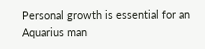Personal growth is essential for an Aquarius man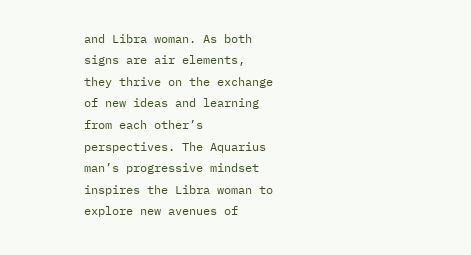and Libra woman. As both signs are air elements, they thrive on the exchange of new ideas and learning from each other’s perspectives. The Aquarius man’s progressive mindset inspires the Libra woman to explore new avenues of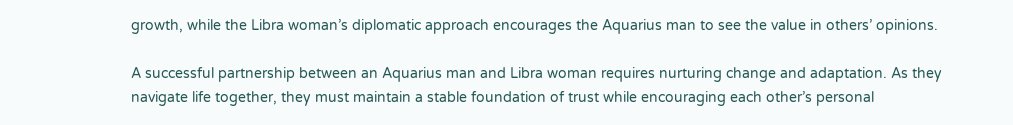growth, while the Libra woman’s diplomatic approach encourages the Aquarius man to see the value in others’ opinions.

A successful partnership between an Aquarius man and Libra woman requires nurturing change and adaptation. As they navigate life together, they must maintain a stable foundation of trust while encouraging each other’s personal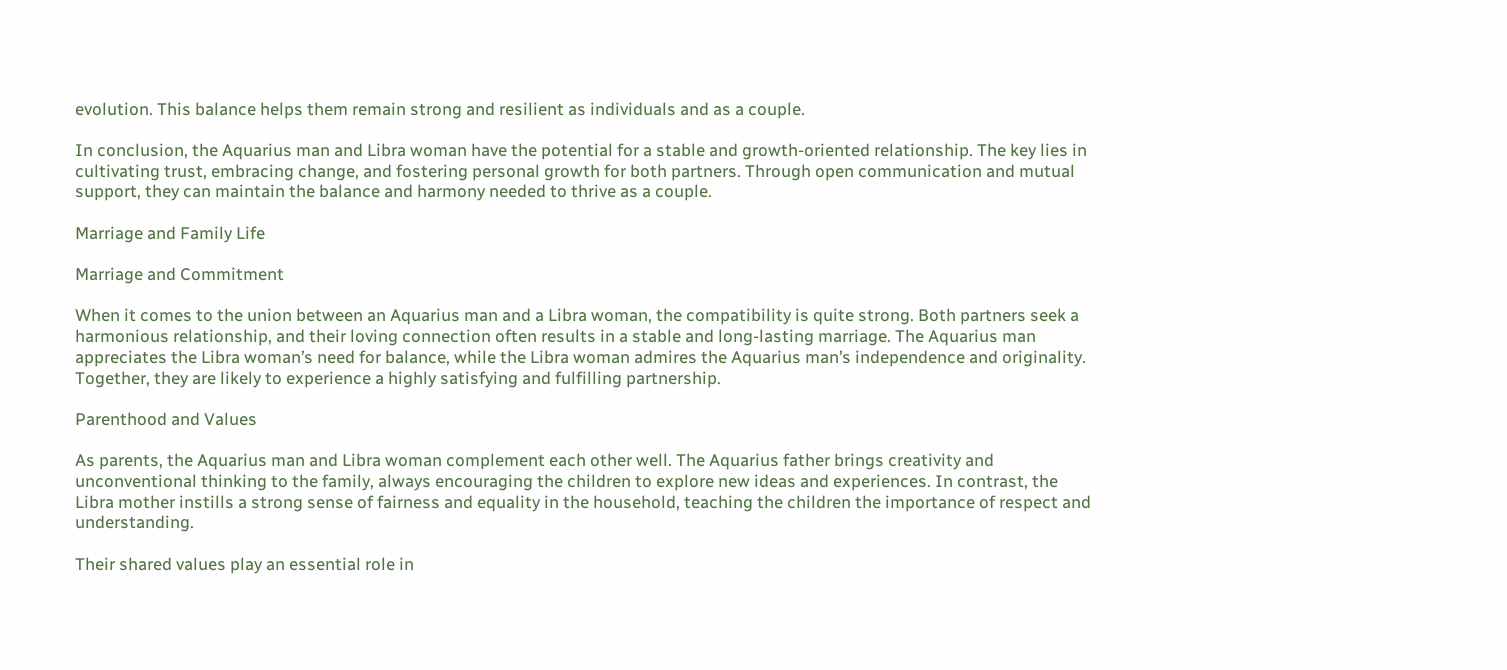evolution. This balance helps them remain strong and resilient as individuals and as a couple.

In conclusion, the Aquarius man and Libra woman have the potential for a stable and growth-oriented relationship. The key lies in cultivating trust, embracing change, and fostering personal growth for both partners. Through open communication and mutual support, they can maintain the balance and harmony needed to thrive as a couple.

Marriage and Family Life

Marriage and Commitment

When it comes to the union between an Aquarius man and a Libra woman, the compatibility is quite strong. Both partners seek a harmonious relationship, and their loving connection often results in a stable and long-lasting marriage. The Aquarius man appreciates the Libra woman’s need for balance, while the Libra woman admires the Aquarius man’s independence and originality. Together, they are likely to experience a highly satisfying and fulfilling partnership.

Parenthood and Values

As parents, the Aquarius man and Libra woman complement each other well. The Aquarius father brings creativity and unconventional thinking to the family, always encouraging the children to explore new ideas and experiences. In contrast, the Libra mother instills a strong sense of fairness and equality in the household, teaching the children the importance of respect and understanding.

Their shared values play an essential role in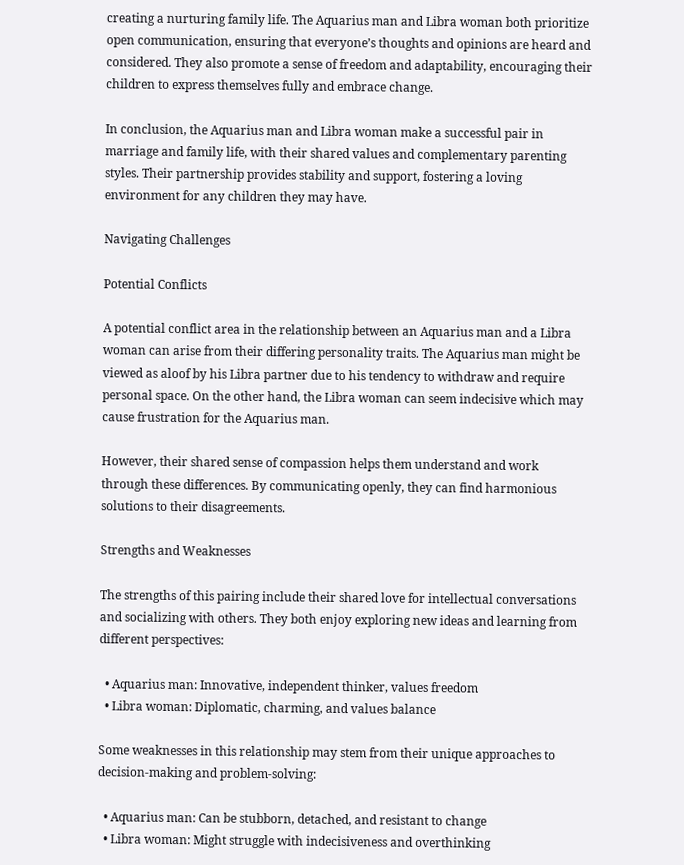creating a nurturing family life. The Aquarius man and Libra woman both prioritize open communication, ensuring that everyone’s thoughts and opinions are heard and considered. They also promote a sense of freedom and adaptability, encouraging their children to express themselves fully and embrace change.

In conclusion, the Aquarius man and Libra woman make a successful pair in marriage and family life, with their shared values and complementary parenting styles. Their partnership provides stability and support, fostering a loving environment for any children they may have.

Navigating Challenges

Potential Conflicts

A potential conflict area in the relationship between an Aquarius man and a Libra woman can arise from their differing personality traits. The Aquarius man might be viewed as aloof by his Libra partner due to his tendency to withdraw and require personal space. On the other hand, the Libra woman can seem indecisive which may cause frustration for the Aquarius man.

However, their shared sense of compassion helps them understand and work through these differences. By communicating openly, they can find harmonious solutions to their disagreements.

Strengths and Weaknesses

The strengths of this pairing include their shared love for intellectual conversations and socializing with others. They both enjoy exploring new ideas and learning from different perspectives:

  • Aquarius man: Innovative, independent thinker, values freedom
  • Libra woman: Diplomatic, charming, and values balance

Some weaknesses in this relationship may stem from their unique approaches to decision-making and problem-solving:

  • Aquarius man: Can be stubborn, detached, and resistant to change
  • Libra woman: Might struggle with indecisiveness and overthinking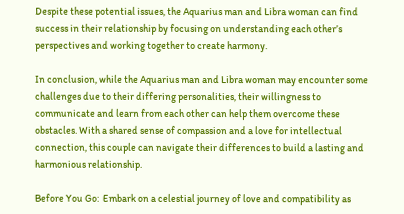Despite these potential issues, the Aquarius man and Libra woman can find success in their relationship by focusing on understanding each other’s perspectives and working together to create harmony.

In conclusion, while the Aquarius man and Libra woman may encounter some challenges due to their differing personalities, their willingness to communicate and learn from each other can help them overcome these obstacles. With a shared sense of compassion and a love for intellectual connection, this couple can navigate their differences to build a lasting and harmonious relationship.

Before You Go:  Embark on a celestial journey of love and compatibility as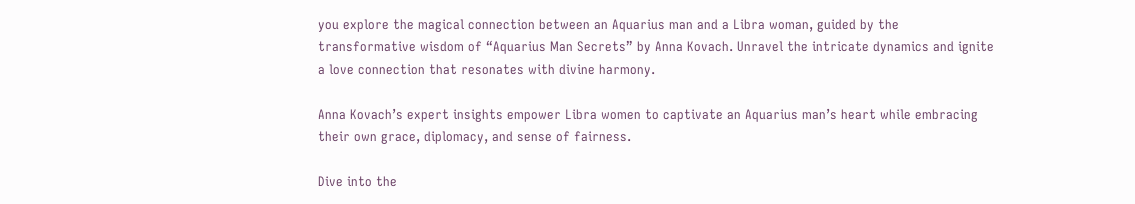you explore the magical connection between an Aquarius man and a Libra woman, guided by the transformative wisdom of “Aquarius Man Secrets” by Anna Kovach. Unravel the intricate dynamics and ignite a love connection that resonates with divine harmony.

Anna Kovach’s expert insights empower Libra women to captivate an Aquarius man’s heart while embracing their own grace, diplomacy, and sense of fairness.

Dive into the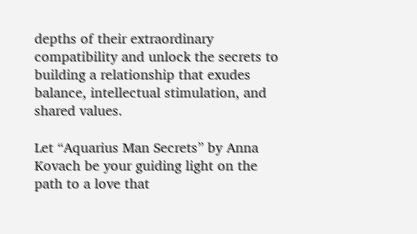depths of their extraordinary compatibility and unlock the secrets to building a relationship that exudes balance, intellectual stimulation, and shared values.

Let “Aquarius Man Secrets” by Anna Kovach be your guiding light on the path to a love that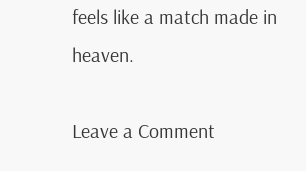feels like a match made in heaven.

Leave a Comment